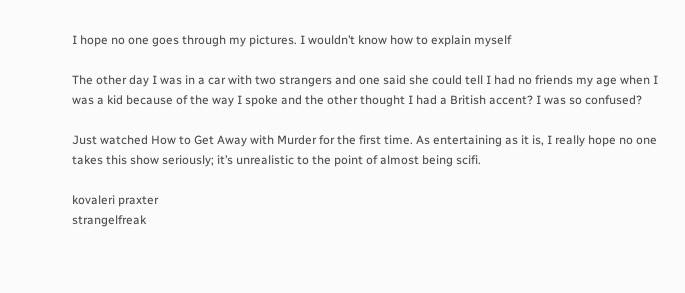I hope no one goes through my pictures. I wouldn’t know how to explain myself

The other day I was in a car with two strangers and one said she could tell I had no friends my age when I was a kid because of the way I spoke and the other thought I had a British accent? I was so confused?

Just watched How to Get Away with Murder for the first time. As entertaining as it is, I really hope no one takes this show seriously; it’s unrealistic to the point of almost being scifi.

kovaleri praxter
strangelfreak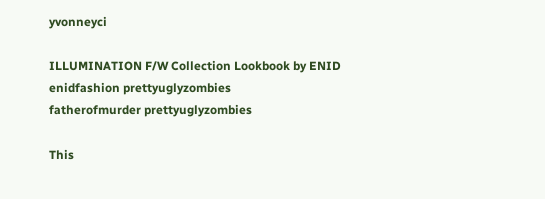yvonneyci

ILLUMINATION F/W Collection Lookbook by ENID
enidfashion prettyuglyzombies
fatherofmurder prettyuglyzombies

This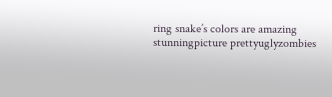ring snake’s colors are amazing
stunningpicture prettyuglyzombies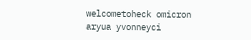welcometoheck omicron
aryua yvonneyci